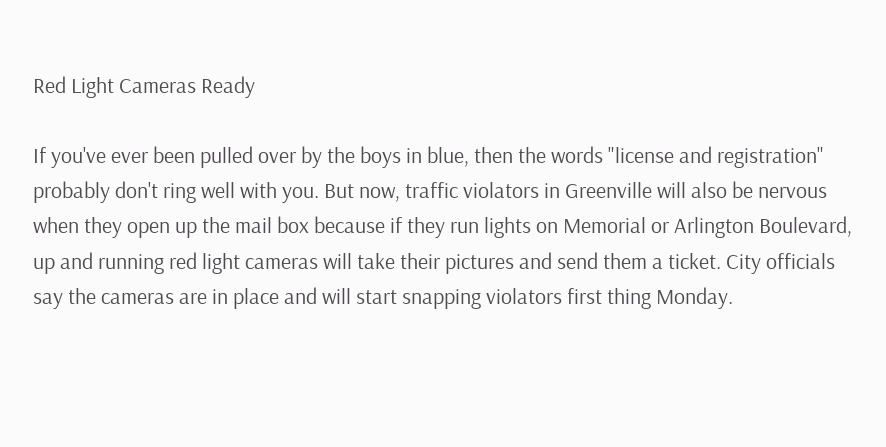Red Light Cameras Ready

If you've ever been pulled over by the boys in blue, then the words "license and registration" probably don't ring well with you. But now, traffic violators in Greenville will also be nervous when they open up the mail box because if they run lights on Memorial or Arlington Boulevard, up and running red light cameras will take their pictures and send them a ticket. City officials say the cameras are in place and will start snapping violators first thing Monday.